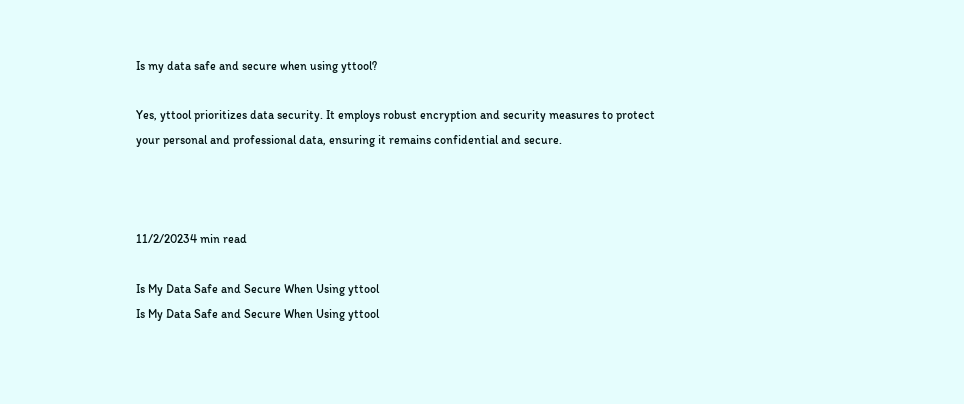Is my data safe and secure when using yttool?

Yes, yttool prioritizes data security. It employs robust encryption and security measures to protect your personal and professional data, ensuring it remains confidential and secure.



11/2/20234 min read

Is My Data Safe and Secure When Using yttool
Is My Data Safe and Secure When Using yttool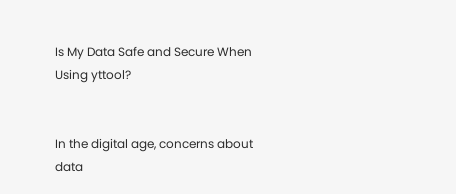Is My Data Safe and Secure When Using yttool?


In the digital age, concerns about data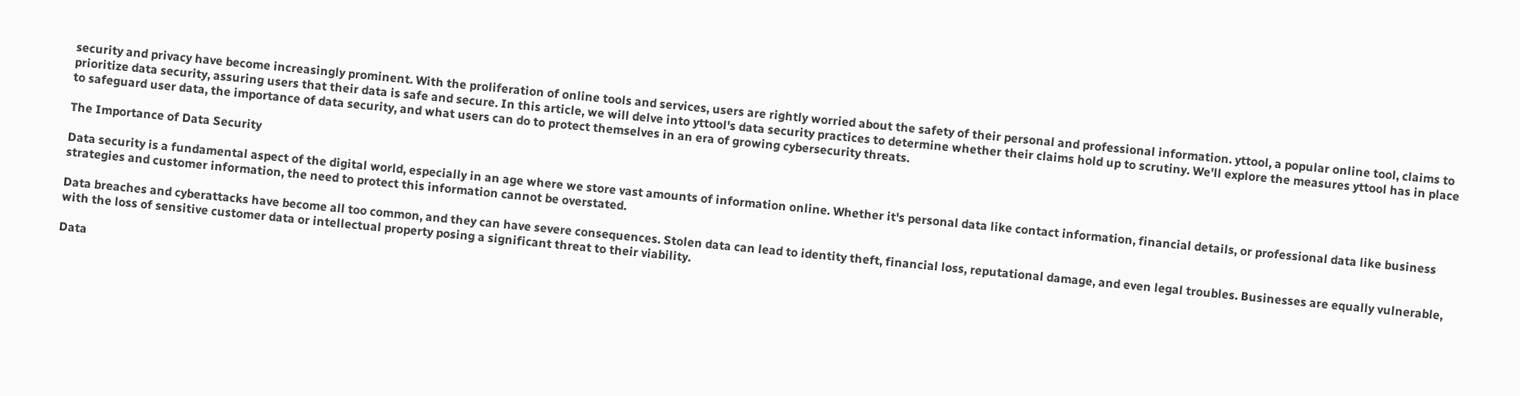security and privacy have become increasingly prominent. With the proliferation of online tools and services, users are rightly worried about the safety of their personal and professional information. yttool, a popular online tool, claims to prioritize data security, assuring users that their data is safe and secure. In this article, we will delve into yttool's data security practices to determine whether their claims hold up to scrutiny. We'll explore the measures yttool has in place to safeguard user data, the importance of data security, and what users can do to protect themselves in an era of growing cybersecurity threats.

The Importance of Data Security

Data security is a fundamental aspect of the digital world, especially in an age where we store vast amounts of information online. Whether it's personal data like contact information, financial details, or professional data like business strategies and customer information, the need to protect this information cannot be overstated.

Data breaches and cyberattacks have become all too common, and they can have severe consequences. Stolen data can lead to identity theft, financial loss, reputational damage, and even legal troubles. Businesses are equally vulnerable, with the loss of sensitive customer data or intellectual property posing a significant threat to their viability.

Data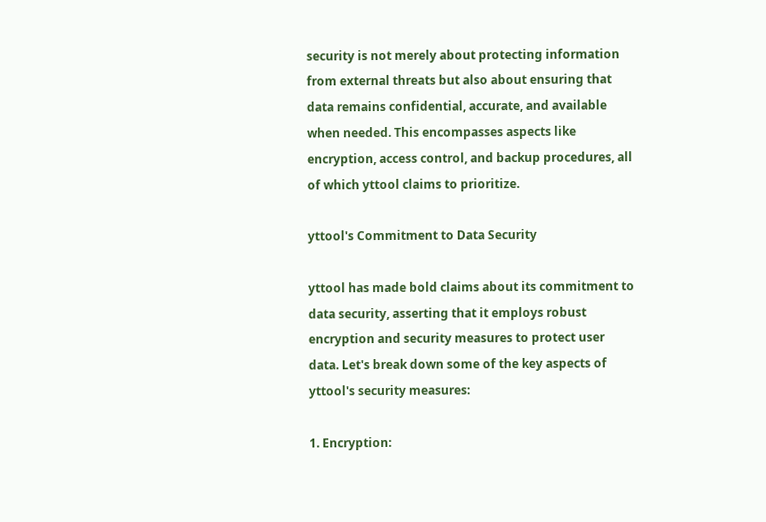security is not merely about protecting information from external threats but also about ensuring that data remains confidential, accurate, and available when needed. This encompasses aspects like encryption, access control, and backup procedures, all of which yttool claims to prioritize.

yttool's Commitment to Data Security

yttool has made bold claims about its commitment to data security, asserting that it employs robust encryption and security measures to protect user data. Let's break down some of the key aspects of yttool's security measures:

1. Encryption: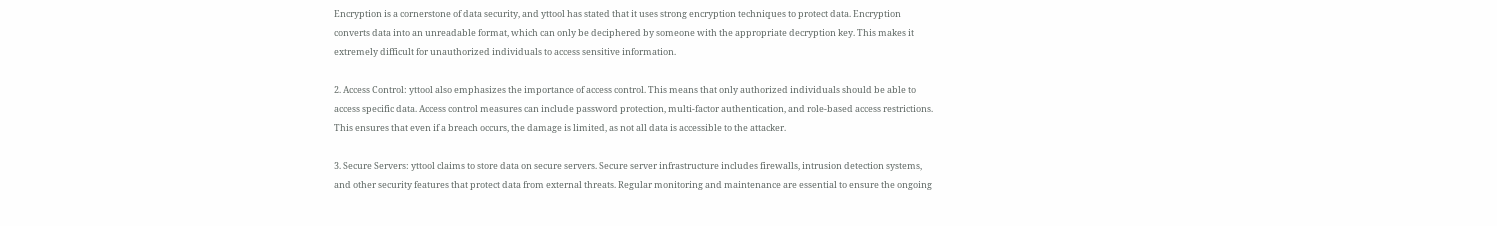Encryption is a cornerstone of data security, and yttool has stated that it uses strong encryption techniques to protect data. Encryption converts data into an unreadable format, which can only be deciphered by someone with the appropriate decryption key. This makes it extremely difficult for unauthorized individuals to access sensitive information.

2. Access Control: yttool also emphasizes the importance of access control. This means that only authorized individuals should be able to access specific data. Access control measures can include password protection, multi-factor authentication, and role-based access restrictions. This ensures that even if a breach occurs, the damage is limited, as not all data is accessible to the attacker.

3. Secure Servers: yttool claims to store data on secure servers. Secure server infrastructure includes firewalls, intrusion detection systems, and other security features that protect data from external threats. Regular monitoring and maintenance are essential to ensure the ongoing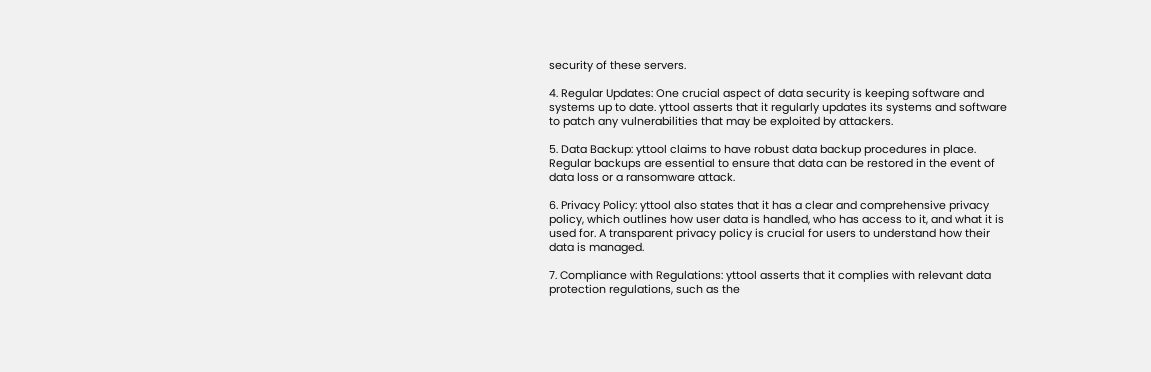security of these servers.

4. Regular Updates: One crucial aspect of data security is keeping software and systems up to date. yttool asserts that it regularly updates its systems and software to patch any vulnerabilities that may be exploited by attackers.

5. Data Backup: yttool claims to have robust data backup procedures in place. Regular backups are essential to ensure that data can be restored in the event of data loss or a ransomware attack.

6. Privacy Policy: yttool also states that it has a clear and comprehensive privacy policy, which outlines how user data is handled, who has access to it, and what it is used for. A transparent privacy policy is crucial for users to understand how their data is managed.

7. Compliance with Regulations: yttool asserts that it complies with relevant data protection regulations, such as the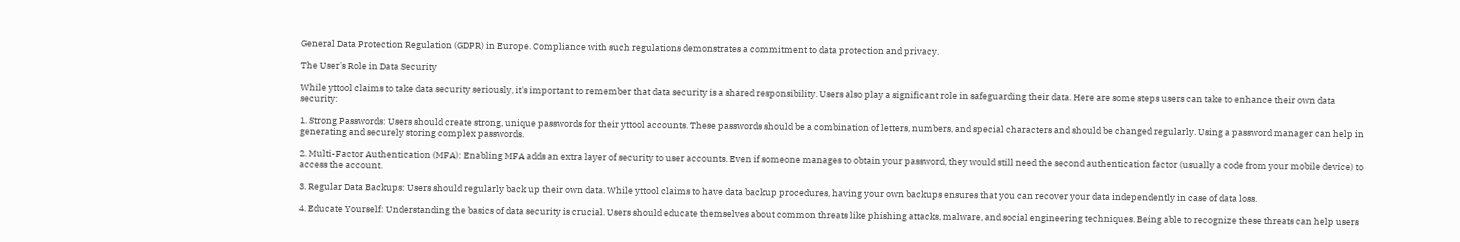General Data Protection Regulation (GDPR) in Europe. Compliance with such regulations demonstrates a commitment to data protection and privacy.

The User's Role in Data Security

While yttool claims to take data security seriously, it's important to remember that data security is a shared responsibility. Users also play a significant role in safeguarding their data. Here are some steps users can take to enhance their own data security:

1. Strong Passwords: Users should create strong, unique passwords for their yttool accounts. These passwords should be a combination of letters, numbers, and special characters and should be changed regularly. Using a password manager can help in generating and securely storing complex passwords.

2. Multi-Factor Authentication (MFA): Enabling MFA adds an extra layer of security to user accounts. Even if someone manages to obtain your password, they would still need the second authentication factor (usually a code from your mobile device) to access the account.

3. Regular Data Backups: Users should regularly back up their own data. While yttool claims to have data backup procedures, having your own backups ensures that you can recover your data independently in case of data loss.

4. Educate Yourself: Understanding the basics of data security is crucial. Users should educate themselves about common threats like phishing attacks, malware, and social engineering techniques. Being able to recognize these threats can help users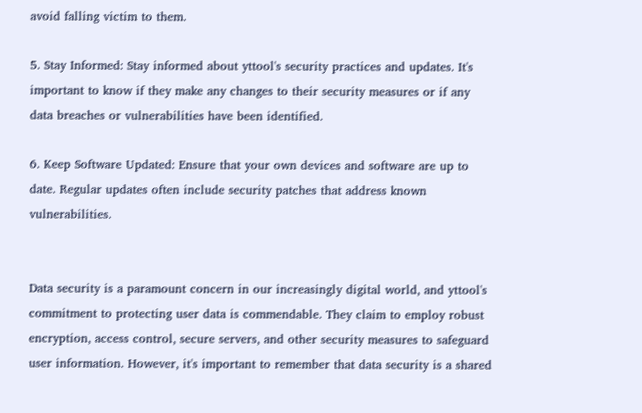avoid falling victim to them.

5. Stay Informed: Stay informed about yttool's security practices and updates. It's important to know if they make any changes to their security measures or if any data breaches or vulnerabilities have been identified.

6. Keep Software Updated: Ensure that your own devices and software are up to date. Regular updates often include security patches that address known vulnerabilities.


Data security is a paramount concern in our increasingly digital world, and yttool's commitment to protecting user data is commendable. They claim to employ robust encryption, access control, secure servers, and other security measures to safeguard user information. However, it's important to remember that data security is a shared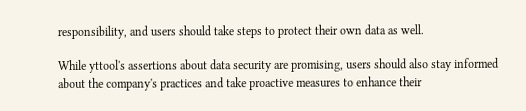responsibility, and users should take steps to protect their own data as well.

While yttool's assertions about data security are promising, users should also stay informed about the company's practices and take proactive measures to enhance their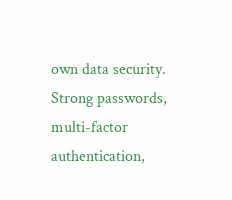own data security. Strong passwords, multi-factor authentication,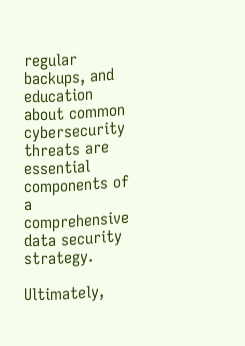regular backups, and education about common cybersecurity threats are essential components of a comprehensive data security strategy.

Ultimately,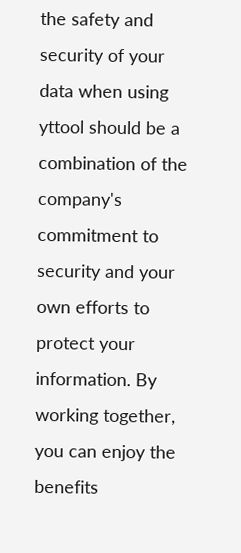the safety and security of your data when using yttool should be a combination of the company's commitment to security and your own efforts to protect your information. By working together, you can enjoy the benefits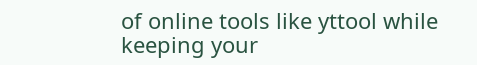of online tools like yttool while keeping your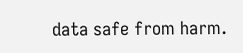data safe from harm.